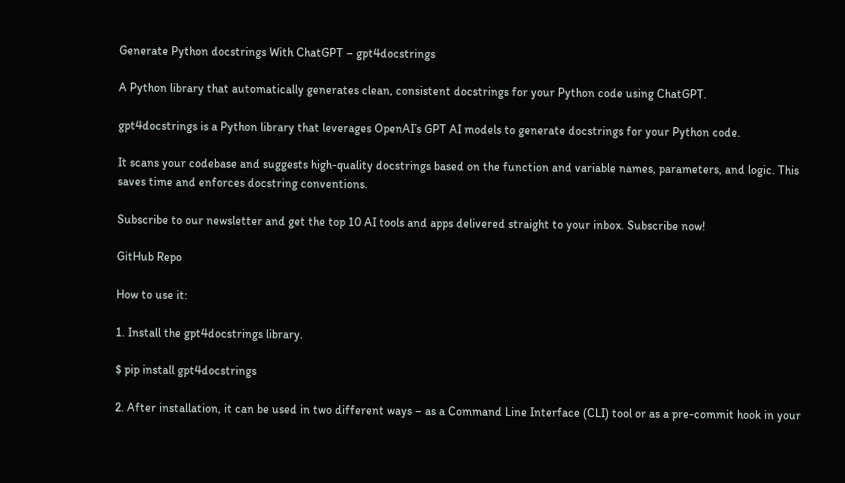Generate Python docstrings With ChatGPT – gpt4docstrings

A Python library that automatically generates clean, consistent docstrings for your Python code using ChatGPT.

gpt4docstrings is a Python library that leverages OpenAI’s GPT AI models to generate docstrings for your Python code.

It scans your codebase and suggests high-quality docstrings based on the function and variable names, parameters, and logic. This saves time and enforces docstring conventions.

Subscribe to our newsletter and get the top 10 AI tools and apps delivered straight to your inbox. Subscribe now!

GitHub Repo

How to use it:

1. Install the gpt4docstrings library.

$ pip install gpt4docstrings

2. After installation, it can be used in two different ways – as a Command Line Interface (CLI) tool or as a pre-commit hook in your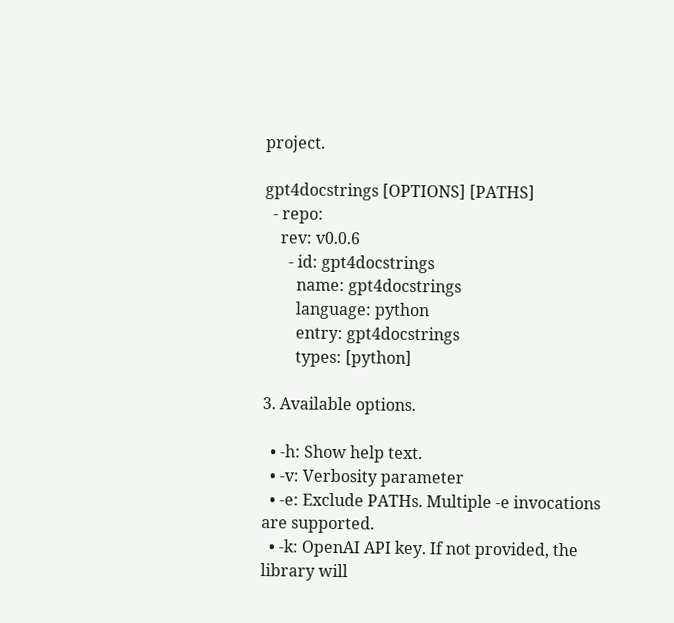project.

gpt4docstrings [OPTIONS] [PATHS]
  - repo:
    rev: v0.0.6
      - id: gpt4docstrings
        name: gpt4docstrings
        language: python
        entry: gpt4docstrings
        types: [python]

3. Available options.

  • -h: Show help text.
  • -v: Verbosity parameter
  • -e: Exclude PATHs. Multiple -e invocations are supported.
  • -k: OpenAI API key. If not provided, the library will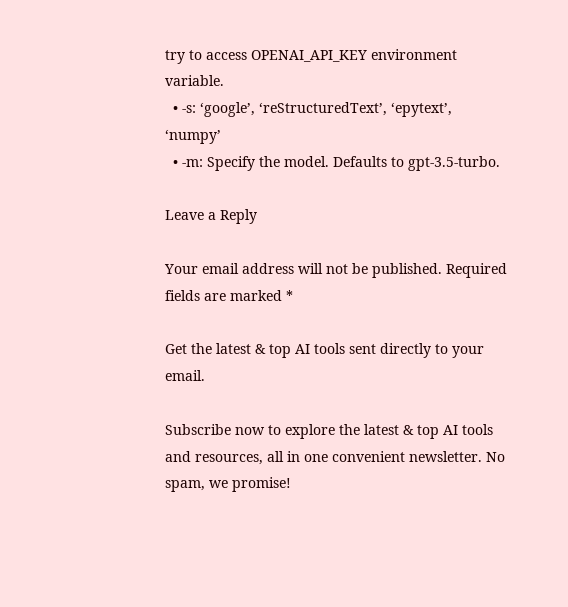try to access OPENAI_API_KEY environment variable.
  • -s: ‘google’, ‘reStructuredText’, ‘epytext’, ‘numpy’
  • -m: Specify the model. Defaults to gpt-3.5-turbo.

Leave a Reply

Your email address will not be published. Required fields are marked *

Get the latest & top AI tools sent directly to your email.

Subscribe now to explore the latest & top AI tools and resources, all in one convenient newsletter. No spam, we promise!